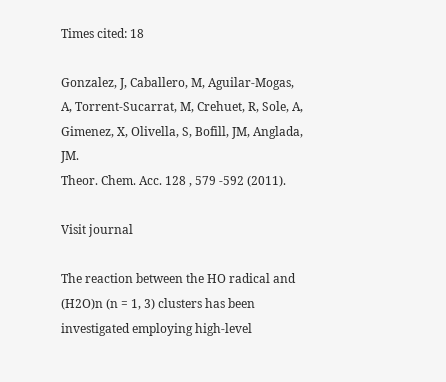Times cited: 18

Gonzalez, J, Caballero, M, Aguilar-Mogas, A, Torrent-Sucarrat, M, Crehuet, R, Sole, A, Gimenez, X, Olivella, S, Bofill, JM, Anglada, JM.
Theor. Chem. Acc. 128 , 579 -592 (2011).

Visit journal

The reaction between the HO radical and (H2O)n (n = 1, 3) clusters has been investigated employing high-level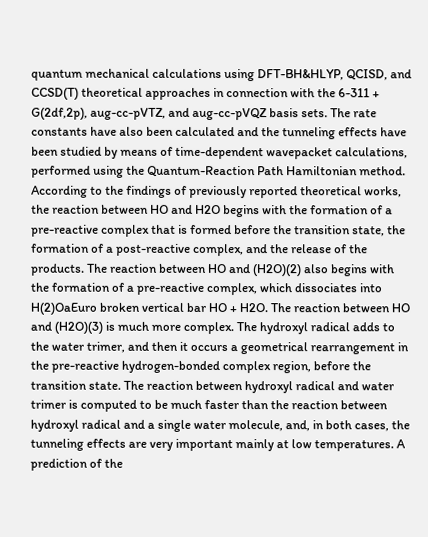quantum mechanical calculations using DFT-BH&HLYP, QCISD, and CCSD(T) theoretical approaches in connection with the 6-311 + G(2df,2p), aug-cc-pVTZ, and aug-cc-pVQZ basis sets. The rate constants have also been calculated and the tunneling effects have been studied by means of time-dependent wavepacket calculations, performed using the Quantum-Reaction Path Hamiltonian method. According to the findings of previously reported theoretical works, the reaction between HO and H2O begins with the formation of a pre-reactive complex that is formed before the transition state, the formation of a post-reactive complex, and the release of the products. The reaction between HO and (H2O)(2) also begins with the formation of a pre-reactive complex, which dissociates into H(2)OaEuro broken vertical bar HO + H2O. The reaction between HO and (H2O)(3) is much more complex. The hydroxyl radical adds to the water trimer, and then it occurs a geometrical rearrangement in the pre-reactive hydrogen-bonded complex region, before the transition state. The reaction between hydroxyl radical and water trimer is computed to be much faster than the reaction between hydroxyl radical and a single water molecule, and, in both cases, the tunneling effects are very important mainly at low temperatures. A prediction of the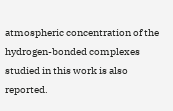atmospheric concentration of the hydrogen-bonded complexes studied in this work is also reported.